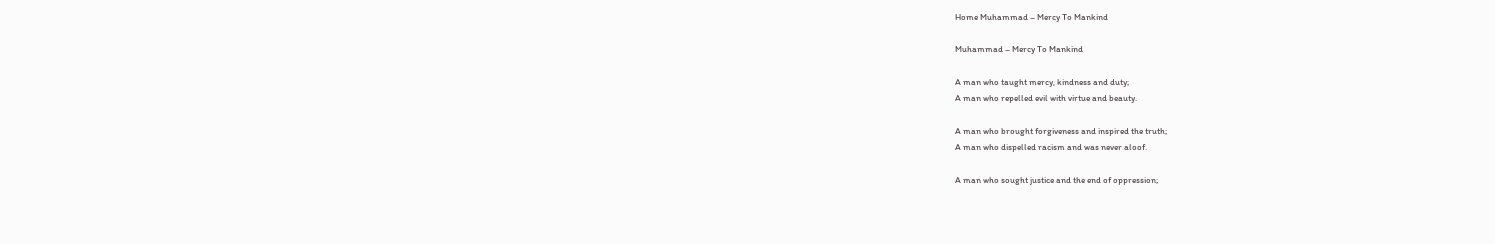Home Muhammad – Mercy To Mankind

Muhammad – Mercy To Mankind

A man who taught mercy, kindness and duty;
A man who repelled evil with virtue and beauty.

A man who brought forgiveness and inspired the truth;
A man who dispelled racism and was never aloof.

A man who sought justice and the end of oppression;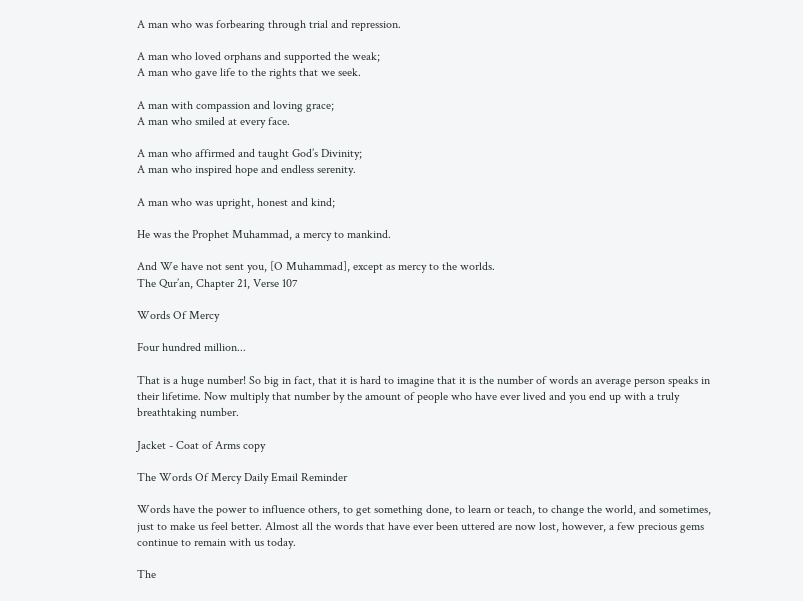A man who was forbearing through trial and repression.

A man who loved orphans and supported the weak;
A man who gave life to the rights that we seek.

A man with compassion and loving grace;
A man who smiled at every face.

A man who affirmed and taught God’s Divinity;
A man who inspired hope and endless serenity.

A man who was upright, honest and kind;

He was the Prophet Muhammad, a mercy to mankind.

And We have not sent you, [O Muhammad], except as mercy to the worlds.
The Qur’an, Chapter 21, Verse 107

Words Of Mercy

Four hundred million...

That is a huge number! So big in fact, that it is hard to imagine that it is the number of words an average person speaks in their lifetime. Now multiply that number by the amount of people who have ever lived and you end up with a truly breathtaking number.

Jacket - Coat of Arms copy

The Words Of Mercy Daily Email Reminder

Words have the power to influence others, to get something done, to learn or teach, to change the world, and sometimes, just to make us feel better. Almost all the words that have ever been uttered are now lost, however, a few precious gems continue to remain with us today.

The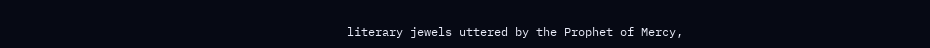literary jewels uttered by the Prophet of Mercy,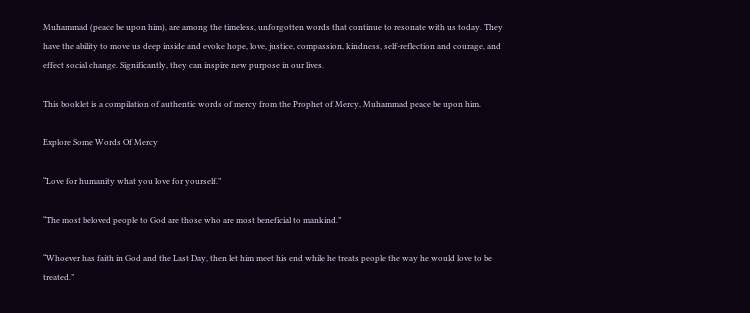Muhammad (peace be upon him), are among the timeless, unforgotten words that continue to resonate with us today. They have the ability to move us deep inside and evoke hope, love, justice, compassion, kindness, self-reflection and courage, and effect social change. Significantly, they can inspire new purpose in our lives.

This booklet is a compilation of authentic words of mercy from the Prophet of Mercy, Muhammad peace be upon him.

Explore Some Words Of Mercy

“Love for humanity what you love for yourself.”

“The most beloved people to God are those who are most beneficial to mankind.”

“Whoever has faith in God and the Last Day, then let him meet his end while he treats people the way he would love to be treated.”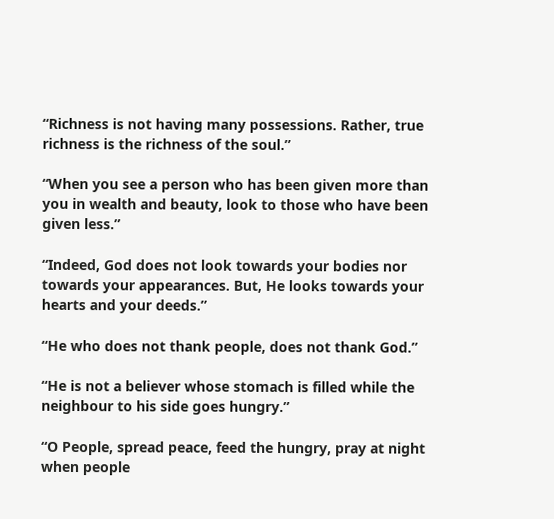“Richness is not having many possessions. Rather, true richness is the richness of the soul.”

“When you see a person who has been given more than you in wealth and beauty, look to those who have been given less.”

“Indeed, God does not look towards your bodies nor towards your appearances. But, He looks towards your hearts and your deeds.”

“He who does not thank people, does not thank God.”

“He is not a believer whose stomach is filled while the neighbour to his side goes hungry.”

“O People, spread peace, feed the hungry, pray at night when people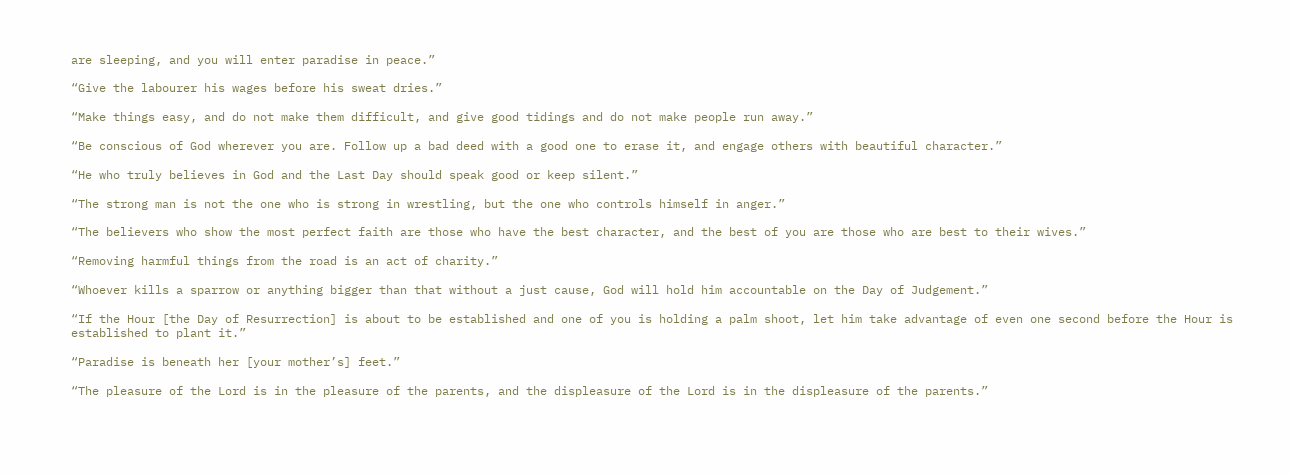are sleeping, and you will enter paradise in peace.”

“Give the labourer his wages before his sweat dries.”

“Make things easy, and do not make them difficult, and give good tidings and do not make people run away.”

“Be conscious of God wherever you are. Follow up a bad deed with a good one to erase it, and engage others with beautiful character.”

“He who truly believes in God and the Last Day should speak good or keep silent.”

“The strong man is not the one who is strong in wrestling, but the one who controls himself in anger.”

“The believers who show the most perfect faith are those who have the best character, and the best of you are those who are best to their wives.”

“Removing harmful things from the road is an act of charity.”

“Whoever kills a sparrow or anything bigger than that without a just cause, God will hold him accountable on the Day of Judgement.”

“If the Hour [the Day of Resurrection] is about to be established and one of you is holding a palm shoot, let him take advantage of even one second before the Hour is established to plant it.”

“Paradise is beneath her [your mother’s] feet.”

“The pleasure of the Lord is in the pleasure of the parents, and the displeasure of the Lord is in the displeasure of the parents.”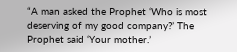“A man asked the Prophet ‘Who is most deserving of my good company?’ The Prophet said ‘Your mother.’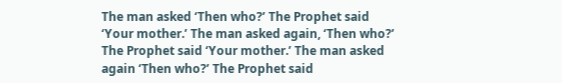The man asked ‘Then who?’ The Prophet said ‘Your mother.’ The man asked again, ‘Then who?’ The Prophet said ‘Your mother.’ The man asked again ‘Then who?’ The Prophet said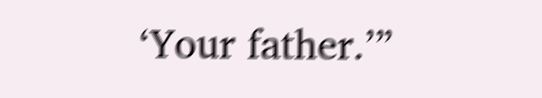‘Your father.’”